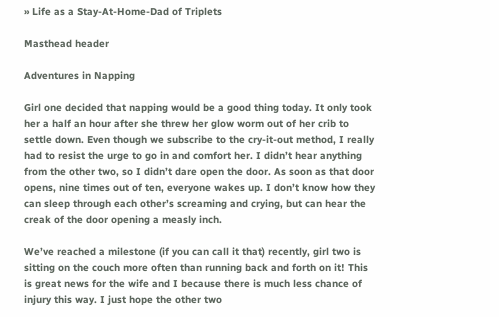» Life as a Stay-At-Home-Dad of Triplets

Masthead header

Adventures in Napping

Girl one decided that napping would be a good thing today. It only took her a half an hour after she threw her glow worm out of her crib to settle down. Even though we subscribe to the cry-it-out method, I really had to resist the urge to go in and comfort her. I didn’t hear anything from the other two, so I didn’t dare open the door. As soon as that door opens, nine times out of ten, everyone wakes up. I don’t know how they can sleep through each other’s screaming and crying, but can hear the creak of the door opening a measly inch.

We’ve reached a milestone (if you can call it that) recently, girl two is sitting on the couch more often than running back and forth on it! This is great news for the wife and I because there is much less chance of injury this way. I just hope the other two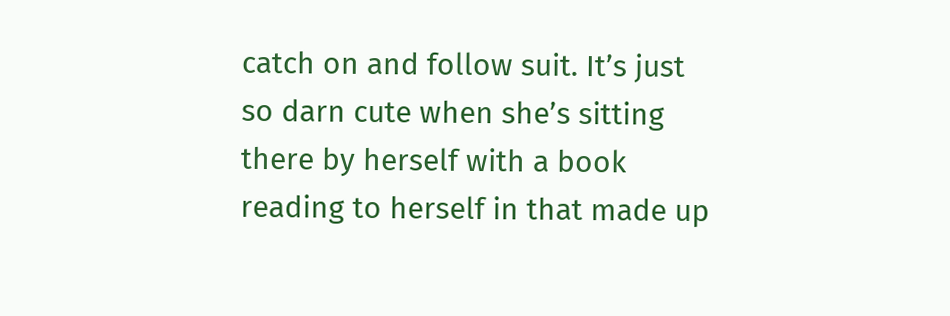catch on and follow suit. It’s just so darn cute when she’s sitting there by herself with a book reading to herself in that made up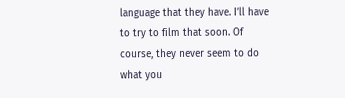language that they have. I’ll have to try to film that soon. Of course, they never seem to do what you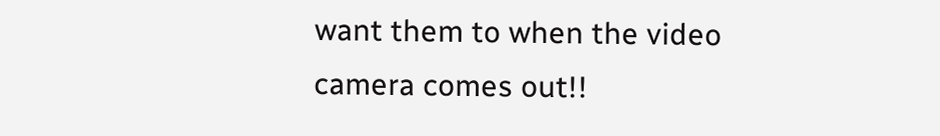want them to when the video camera comes out!!